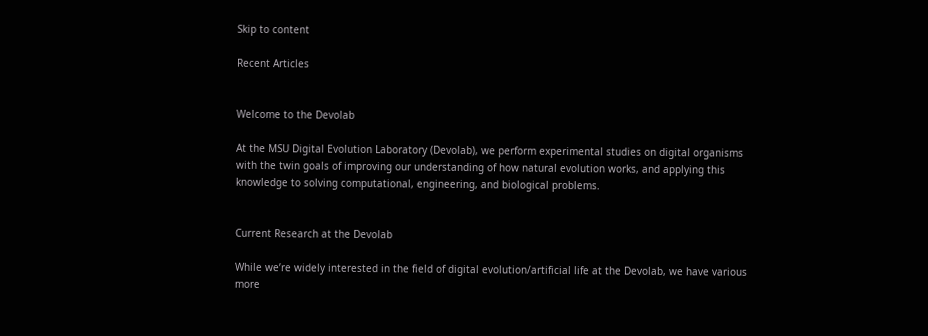Skip to content

Recent Articles


Welcome to the Devolab

At the MSU Digital Evolution Laboratory (Devolab), we perform experimental studies on digital organisms with the twin goals of improving our understanding of how natural evolution works, and applying this knowledge to solving computational, engineering, and biological problems.


Current Research at the Devolab

While we’re widely interested in the field of digital evolution/artificial life at the Devolab, we have various more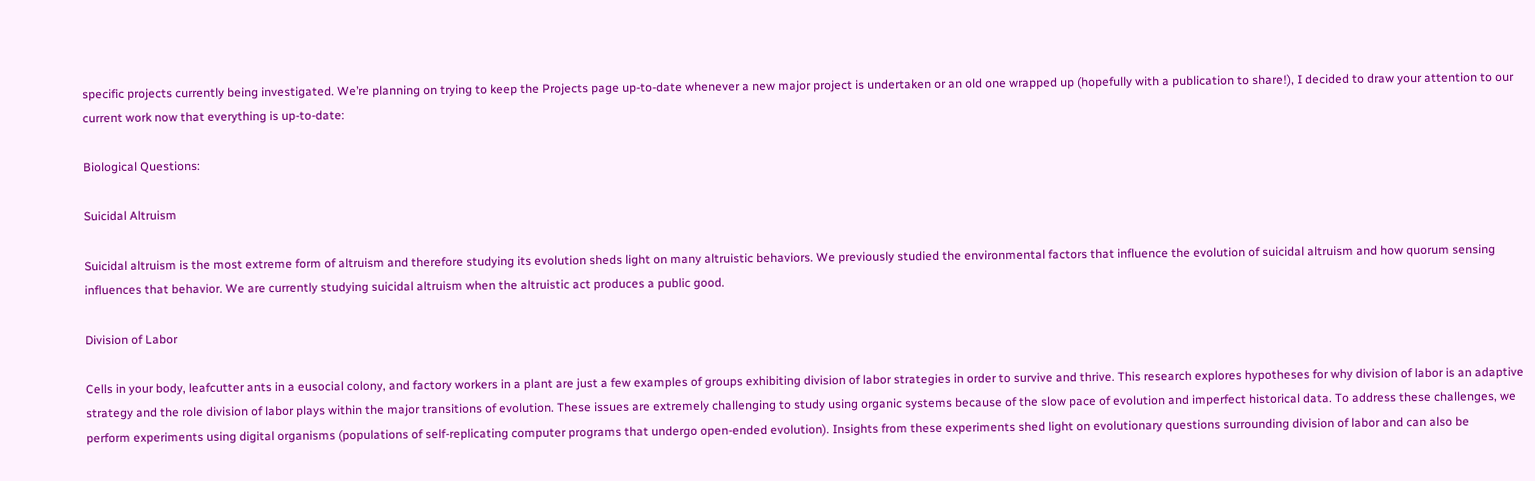specific projects currently being investigated. We’re planning on trying to keep the Projects page up-to-date whenever a new major project is undertaken or an old one wrapped up (hopefully with a publication to share!), I decided to draw your attention to our current work now that everything is up-to-date:

Biological Questions:

Suicidal Altruism

Suicidal altruism is the most extreme form of altruism and therefore studying its evolution sheds light on many altruistic behaviors. We previously studied the environmental factors that influence the evolution of suicidal altruism and how quorum sensing influences that behavior. We are currently studying suicidal altruism when the altruistic act produces a public good.

Division of Labor

Cells in your body, leafcutter ants in a eusocial colony, and factory workers in a plant are just a few examples of groups exhibiting division of labor strategies in order to survive and thrive. This research explores hypotheses for why division of labor is an adaptive strategy and the role division of labor plays within the major transitions of evolution. These issues are extremely challenging to study using organic systems because of the slow pace of evolution and imperfect historical data. To address these challenges, we perform experiments using digital organisms (populations of self-replicating computer programs that undergo open-ended evolution). Insights from these experiments shed light on evolutionary questions surrounding division of labor and can also be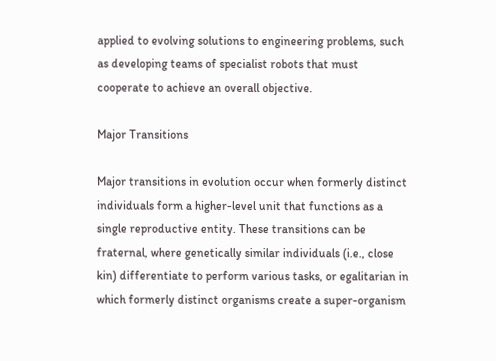applied to evolving solutions to engineering problems, such as developing teams of specialist robots that must cooperate to achieve an overall objective.

Major Transitions

Major transitions in evolution occur when formerly distinct individuals form a higher-level unit that functions as a single reproductive entity. These transitions can be fraternal, where genetically similar individuals (i.e., close kin) differentiate to perform various tasks, or egalitarian in which formerly distinct organisms create a super-organism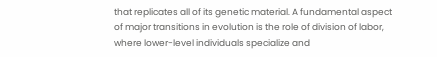that replicates all of its genetic material. A fundamental aspect of major transitions in evolution is the role of division of labor, where lower-level individuals specialize and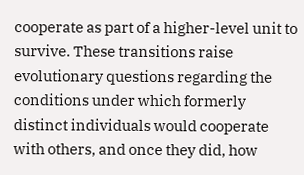cooperate as part of a higher-level unit to survive. These transitions raise evolutionary questions regarding the conditions under which formerly distinct individuals would cooperate with others, and once they did, how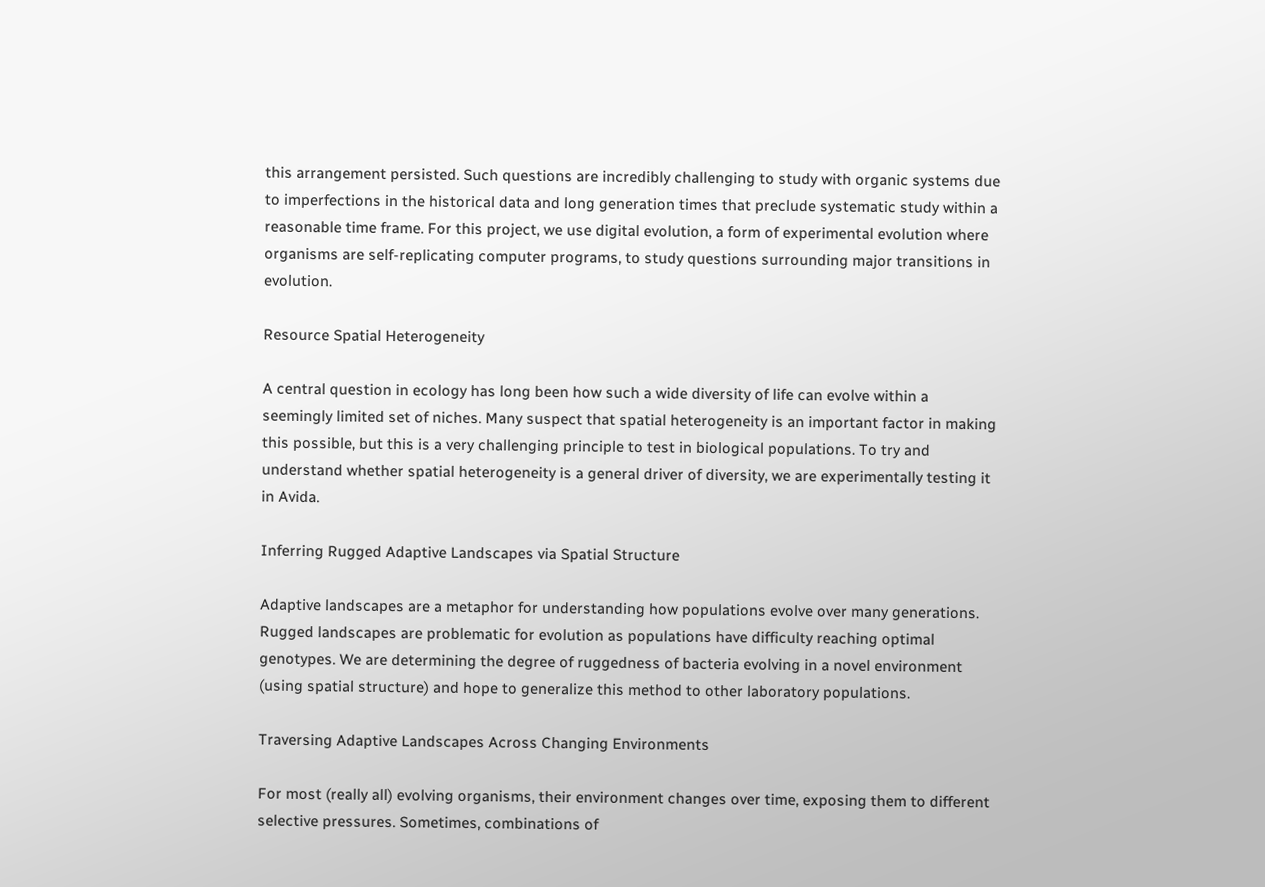this arrangement persisted. Such questions are incredibly challenging to study with organic systems due to imperfections in the historical data and long generation times that preclude systematic study within a reasonable time frame. For this project, we use digital evolution, a form of experimental evolution where organisms are self-replicating computer programs, to study questions surrounding major transitions in evolution.

Resource Spatial Heterogeneity

A central question in ecology has long been how such a wide diversity of life can evolve within a seemingly limited set of niches. Many suspect that spatial heterogeneity is an important factor in making this possible, but this is a very challenging principle to test in biological populations. To try and understand whether spatial heterogeneity is a general driver of diversity, we are experimentally testing it in Avida.

Inferring Rugged Adaptive Landscapes via Spatial Structure

Adaptive landscapes are a metaphor for understanding how populations evolve over many generations. Rugged landscapes are problematic for evolution as populations have difficulty reaching optimal genotypes. We are determining the degree of ruggedness of bacteria evolving in a novel environment (using spatial structure) and hope to generalize this method to other laboratory populations.

Traversing Adaptive Landscapes Across Changing Environments

For most (really all) evolving organisms, their environment changes over time, exposing them to different selective pressures. Sometimes, combinations of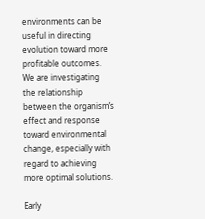environments can be useful in directing evolution toward more profitable outcomes. We are investigating the relationship between the organism’s effect and response toward environmental change, especially with regard to achieving more optimal solutions.

Early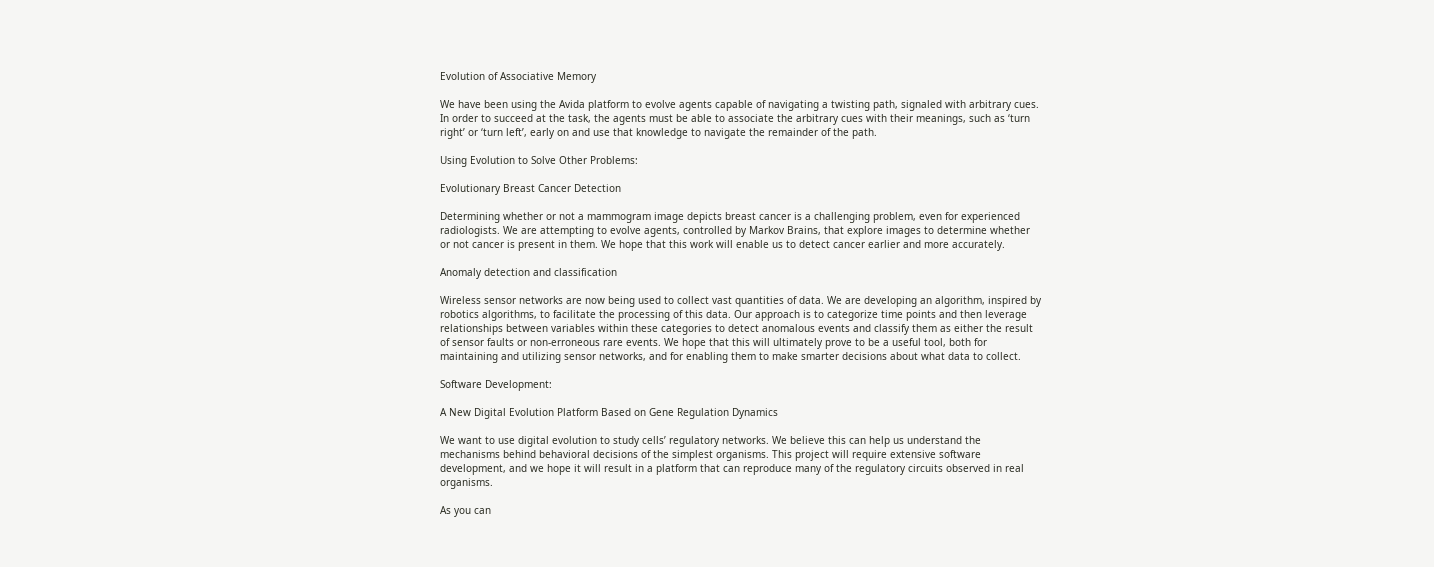Evolution of Associative Memory

We have been using the Avida platform to evolve agents capable of navigating a twisting path, signaled with arbitrary cues. In order to succeed at the task, the agents must be able to associate the arbitrary cues with their meanings, such as ‘turn right’ or ‘turn left’, early on and use that knowledge to navigate the remainder of the path.

Using Evolution to Solve Other Problems:

Evolutionary Breast Cancer Detection

Determining whether or not a mammogram image depicts breast cancer is a challenging problem, even for experienced radiologists. We are attempting to evolve agents, controlled by Markov Brains, that explore images to determine whether or not cancer is present in them. We hope that this work will enable us to detect cancer earlier and more accurately.

Anomaly detection and classification

Wireless sensor networks are now being used to collect vast quantities of data. We are developing an algorithm, inspired by robotics algorithms, to facilitate the processing of this data. Our approach is to categorize time points and then leverage relationships between variables within these categories to detect anomalous events and classify them as either the result of sensor faults or non-erroneous rare events. We hope that this will ultimately prove to be a useful tool, both for maintaining and utilizing sensor networks, and for enabling them to make smarter decisions about what data to collect.

Software Development:

A New Digital Evolution Platform Based on Gene Regulation Dynamics

We want to use digital evolution to study cells’ regulatory networks. We believe this can help us understand the mechanisms behind behavioral decisions of the simplest organisms. This project will require extensive software development, and we hope it will result in a platform that can reproduce many of the regulatory circuits observed in real organisms.

As you can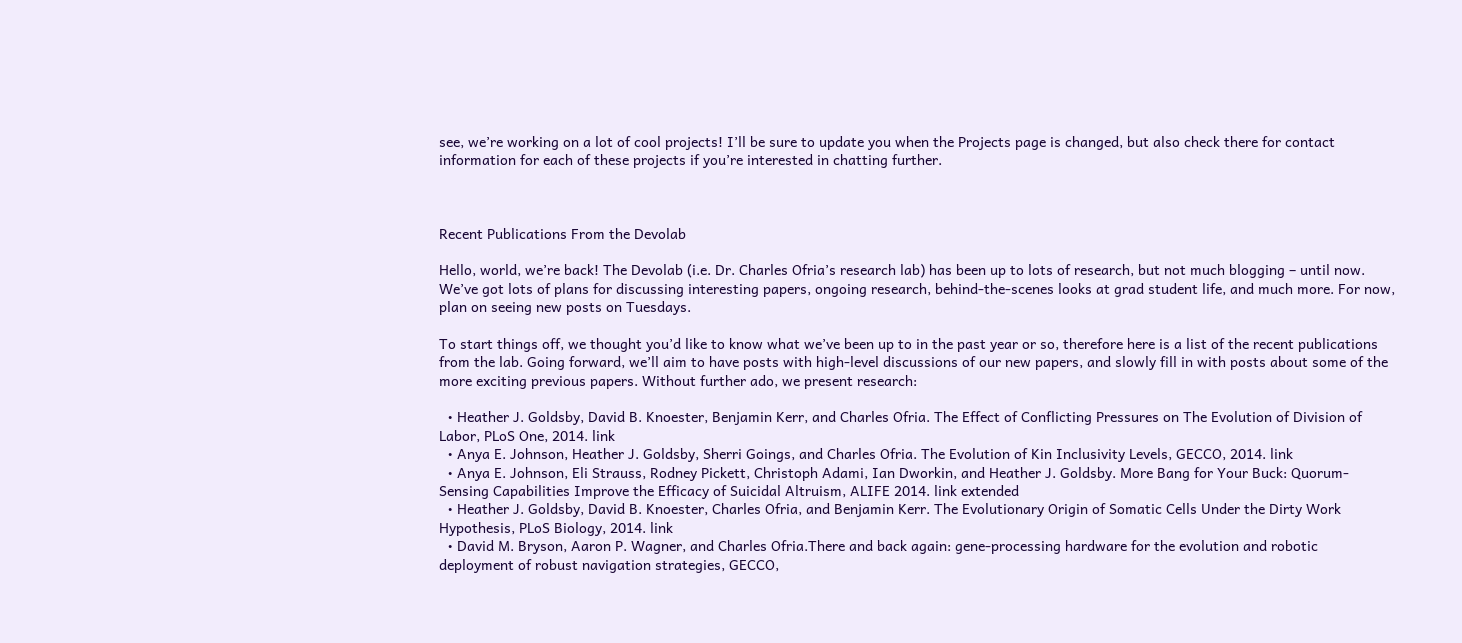see, we’re working on a lot of cool projects! I’ll be sure to update you when the Projects page is changed, but also check there for contact information for each of these projects if you’re interested in chatting further.



Recent Publications From the Devolab

Hello, world, we’re back! The Devolab (i.e. Dr. Charles Ofria’s research lab) has been up to lots of research, but not much blogging – until now. We’ve got lots of plans for discussing interesting papers, ongoing research, behind-the-scenes looks at grad student life, and much more. For now, plan on seeing new posts on Tuesdays.

To start things off, we thought you’d like to know what we’ve been up to in the past year or so, therefore here is a list of the recent publications from the lab. Going forward, we’ll aim to have posts with high-level discussions of our new papers, and slowly fill in with posts about some of the more exciting previous papers. Without further ado, we present research:

  • Heather J. Goldsby, David B. Knoester, Benjamin Kerr, and Charles Ofria. The Effect of Conflicting Pressures on The Evolution of Division of Labor, PLoS One, 2014. link
  • Anya E. Johnson, Heather J. Goldsby, Sherri Goings, and Charles Ofria. The Evolution of Kin Inclusivity Levels, GECCO, 2014. link
  • Anya E. Johnson, Eli Strauss, Rodney Pickett, Christoph Adami, Ian Dworkin, and Heather J. Goldsby. More Bang for Your Buck: Quorum-Sensing Capabilities Improve the Efficacy of Suicidal Altruism, ALIFE 2014. link extended
  • Heather J. Goldsby, David B. Knoester, Charles Ofria, and Benjamin Kerr. The Evolutionary Origin of Somatic Cells Under the Dirty Work Hypothesis, PLoS Biology, 2014. link
  • David M. Bryson, Aaron P. Wagner, and Charles Ofria.There and back again: gene-processing hardware for the evolution and robotic deployment of robust navigation strategies, GECCO,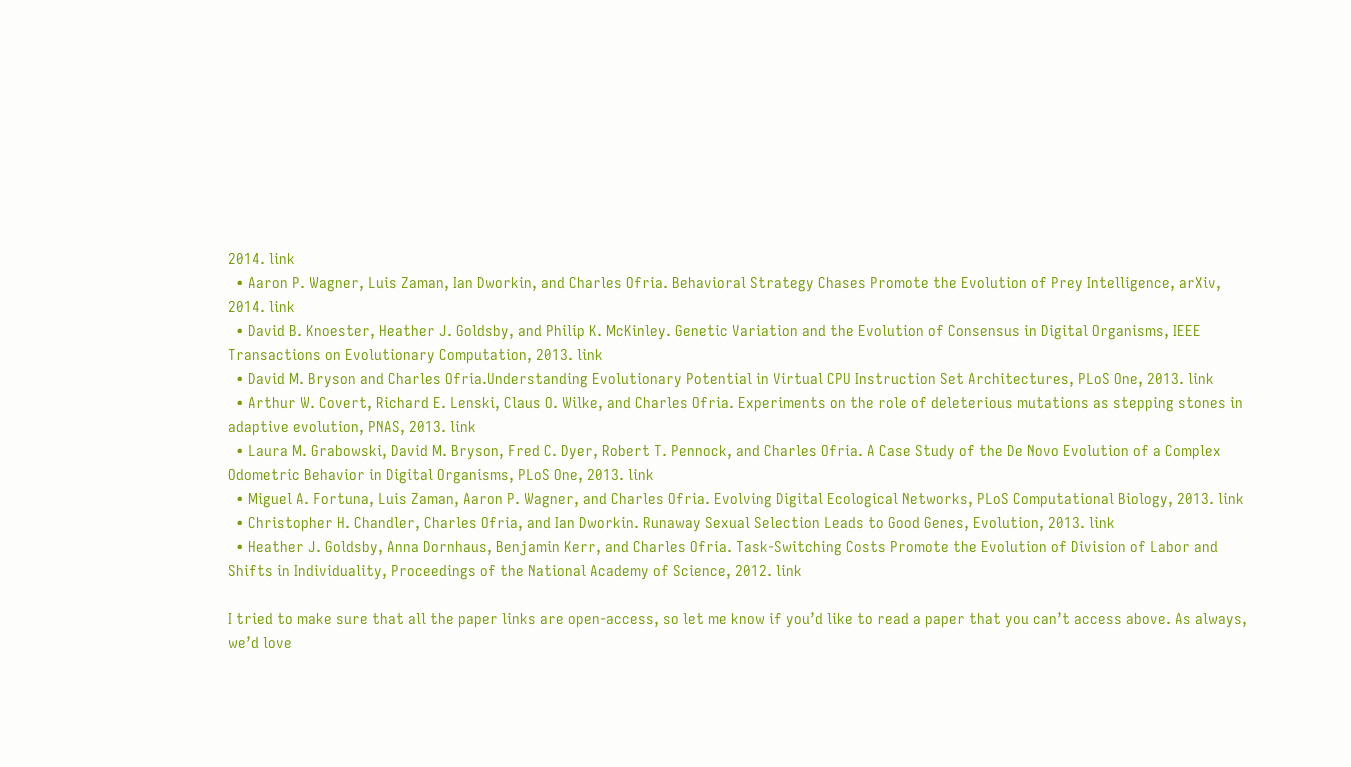2014. link
  • Aaron P. Wagner, Luis Zaman, Ian Dworkin, and Charles Ofria. Behavioral Strategy Chases Promote the Evolution of Prey Intelligence, arXiv, 2014. link
  • David B. Knoester, Heather J. Goldsby, and Philip K. McKinley. Genetic Variation and the Evolution of Consensus in Digital Organisms, IEEE Transactions on Evolutionary Computation, 2013. link
  • David M. Bryson and Charles Ofria.Understanding Evolutionary Potential in Virtual CPU Instruction Set Architectures, PLoS One, 2013. link
  • Arthur W. Covert, Richard E. Lenski, Claus O. Wilke, and Charles Ofria. Experiments on the role of deleterious mutations as stepping stones in adaptive evolution, PNAS, 2013. link
  • Laura M. Grabowski, David M. Bryson, Fred C. Dyer, Robert T. Pennock, and Charles Ofria. A Case Study of the De Novo Evolution of a Complex Odometric Behavior in Digital Organisms, PLoS One, 2013. link
  • Miguel A. Fortuna, Luis Zaman, Aaron P. Wagner, and Charles Ofria. Evolving Digital Ecological Networks, PLoS Computational Biology, 2013. link
  • Christopher H. Chandler, Charles Ofria, and Ian Dworkin. Runaway Sexual Selection Leads to Good Genes, Evolution, 2013. link
  • Heather J. Goldsby, Anna Dornhaus, Benjamin Kerr, and Charles Ofria. Task-Switching Costs Promote the Evolution of Division of Labor and Shifts in Individuality, Proceedings of the National Academy of Science, 2012. link

I tried to make sure that all the paper links are open-access, so let me know if you’d like to read a paper that you can’t access above. As always, we’d love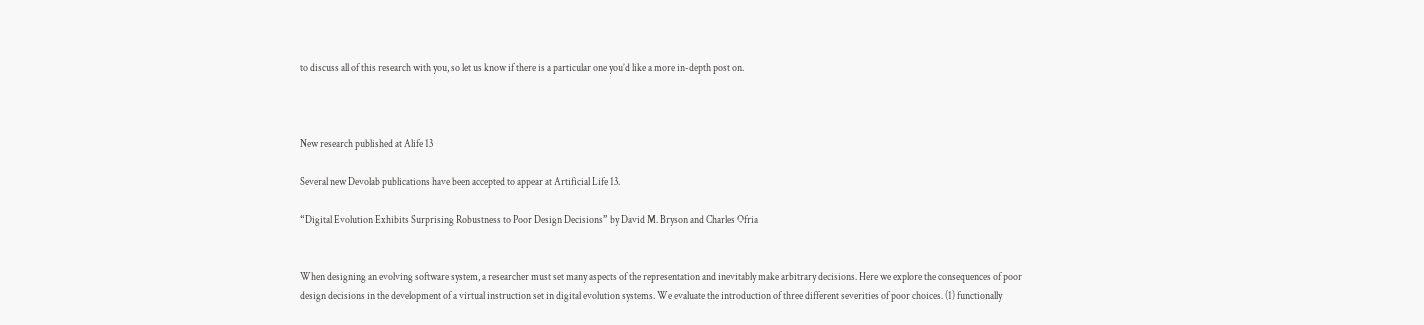to discuss all of this research with you, so let us know if there is a particular one you’d like a more in-depth post on.



New research published at Alife 13

Several new Devolab publications have been accepted to appear at Artificial Life 13.

“Digital Evolution Exhibits Surprising Robustness to Poor Design Decisions” by David M. Bryson and Charles Ofria


When designing an evolving software system, a researcher must set many aspects of the representation and inevitably make arbitrary decisions. Here we explore the consequences of poor design decisions in the development of a virtual instruction set in digital evolution systems. We evaluate the introduction of three different severities of poor choices. (1) functionally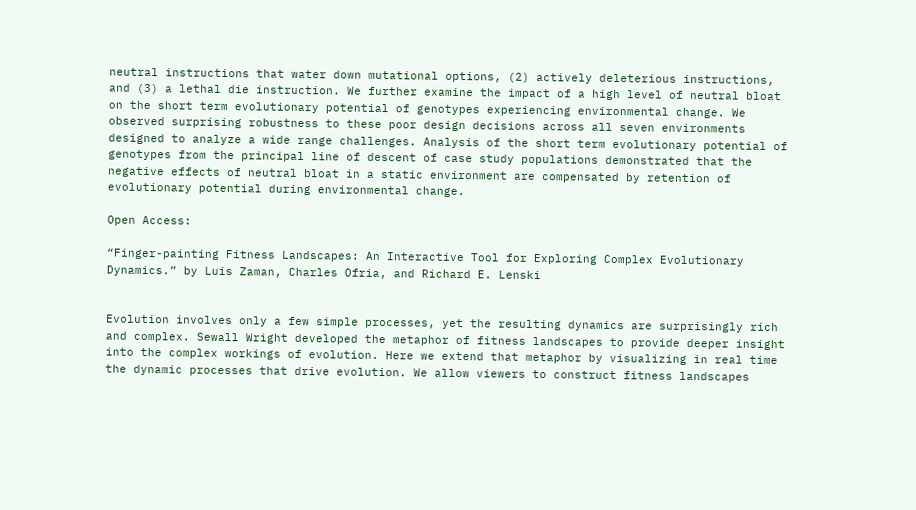neutral instructions that water down mutational options, (2) actively deleterious instructions, and (3) a lethal die instruction. We further examine the impact of a high level of neutral bloat on the short term evolutionary potential of genotypes experiencing environmental change. We observed surprising robustness to these poor design decisions across all seven environments designed to analyze a wide range challenges. Analysis of the short term evolutionary potential of genotypes from the principal line of descent of case study populations demonstrated that the negative effects of neutral bloat in a static environment are compensated by retention of evolutionary potential during environmental change.

Open Access:

“Finger-painting Fitness Landscapes: An Interactive Tool for Exploring Complex Evolutionary Dynamics.” by Luis Zaman, Charles Ofria, and Richard E. Lenski


Evolution involves only a few simple processes, yet the resulting dynamics are surprisingly rich and complex. Sewall Wright developed the metaphor of fitness landscapes to provide deeper insight into the complex workings of evolution. Here we extend that metaphor by visualizing in real time the dynamic processes that drive evolution. We allow viewers to construct fitness landscapes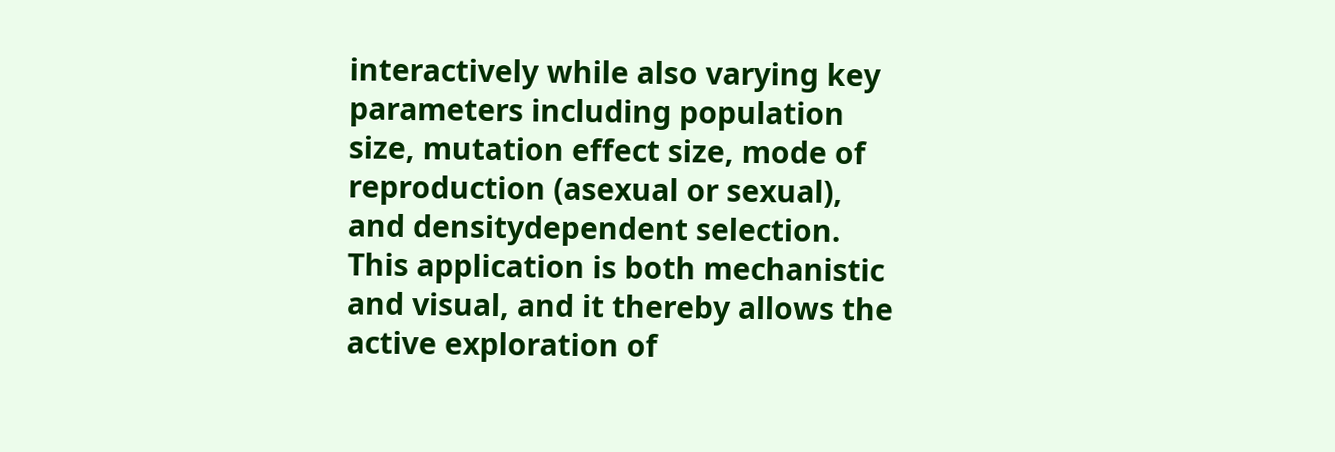interactively while also varying key parameters including population size, mutation effect size, mode of reproduction (asexual or sexual), and densitydependent selection. This application is both mechanistic and visual, and it thereby allows the active exploration of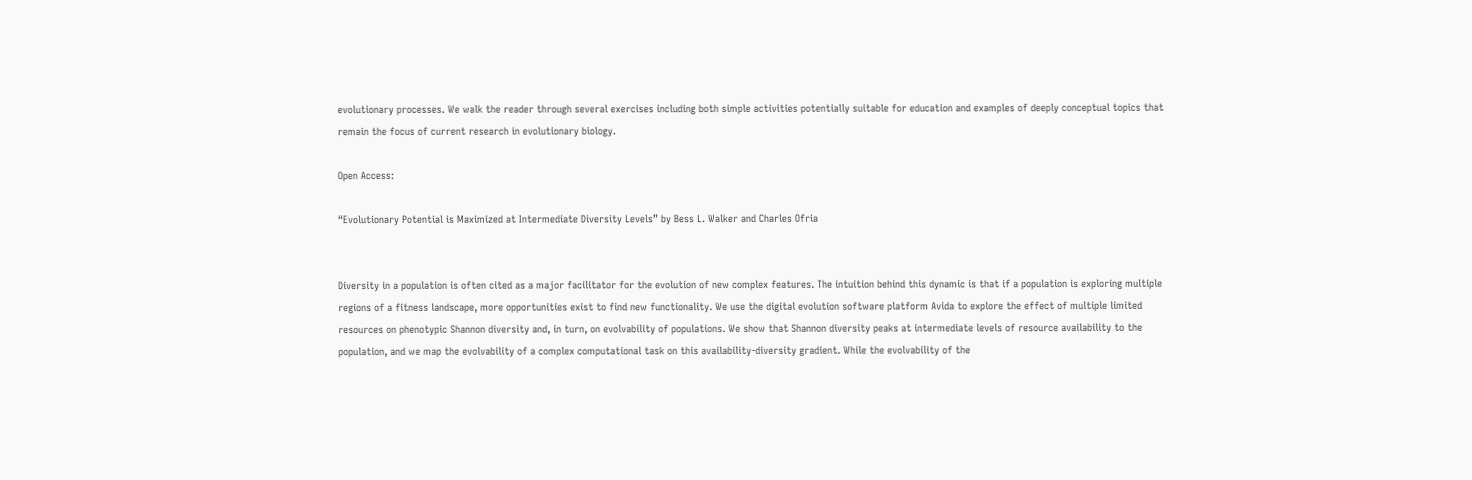evolutionary processes. We walk the reader through several exercises including both simple activities potentially suitable for education and examples of deeply conceptual topics that remain the focus of current research in evolutionary biology.

Open Access:

“Evolutionary Potential is Maximized at Intermediate Diversity Levels” by Bess L. Walker and Charles Ofria


Diversity in a population is often cited as a major facilitator for the evolution of new complex features. The intuition behind this dynamic is that if a population is exploring multiple regions of a fitness landscape, more opportunities exist to find new functionality. We use the digital evolution software platform Avida to explore the effect of multiple limited resources on phenotypic Shannon diversity and, in turn, on evolvability of populations. We show that Shannon diversity peaks at intermediate levels of resource availability to the population, and we map the evolvability of a complex computational task on this availability-diversity gradient. While the evolvability of the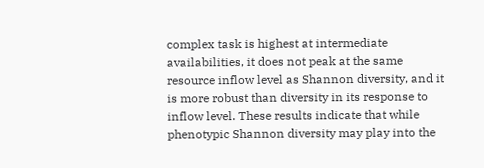complex task is highest at intermediate availabilities, it does not peak at the same resource inflow level as Shannon diversity, and it is more robust than diversity in its response to inflow level. These results indicate that while phenotypic Shannon diversity may play into the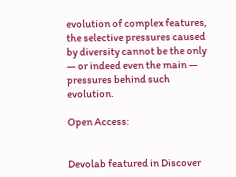evolution of complex features, the selective pressures caused by diversity cannot be the only — or indeed even the main — pressures behind such evolution.

Open Access:


Devolab featured in Discover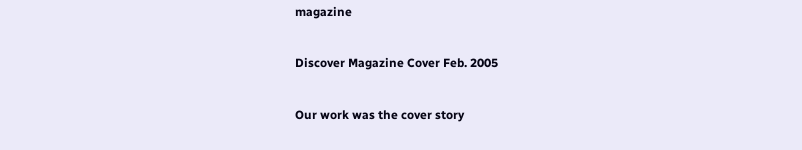magazine

Discover Magazine Cover Feb. 2005

Our work was the cover story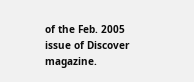of the Feb. 2005 issue of Discover magazine.